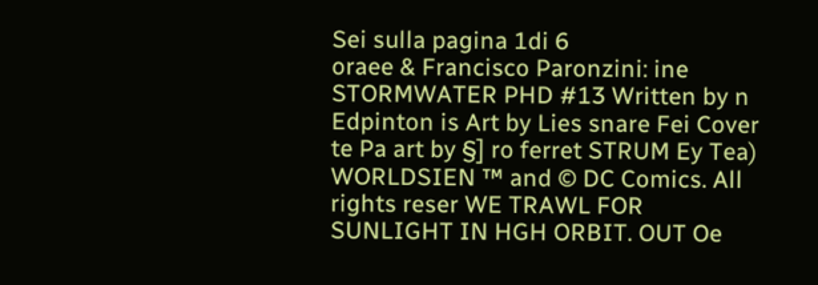Sei sulla pagina 1di 6
oraee & Francisco Paronzini: ine STORMWATER PHD #13 Written by n Edpinton is Art by Lies snare Fei Cover te Pa art by §] ro ferret STRUM Ey Tea) WORLDSIEN ™ and © DC Comics. All rights reser WE TRAWL FOR SUNLIGHT IN HGH ORBIT. OUT Oe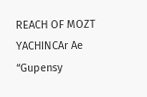REACH OF MOZT YACHINCAr Ae “Gupensy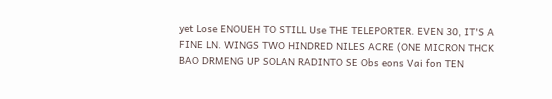yet Lose ENOUEH TO STILL Use THE TELEPORTER. EVEN 30, IT'S A FINE LN. WINGS TWO HINDRED NILES ACRE (ONE MICRON THCK BAO DRMENG UP SOLAN RADINTO SE Obs eons Vai fon TEN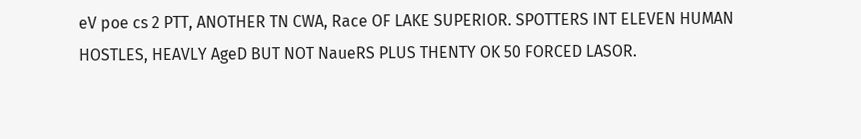eV poe cs 2 PTT, ANOTHER TN CWA, Race OF LAKE SUPERIOR. SPOTTERS INT ELEVEN HUMAN HOSTLES, HEAVLY AgeD BUT NOT NaueRS PLUS THENTY OK 50 FORCED LASOR.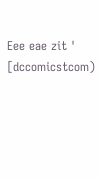Eee eae zit ' [dccomicstcom)